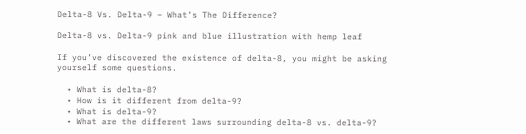Delta-8 Vs. Delta-9 – What’s The Difference?

Delta-8 vs. Delta-9 pink and blue illustration with hemp leaf

If you’ve discovered the existence of delta-8, you might be asking yourself some questions.

  • What is delta-8?
  • How is it different from delta-9?
  • What is delta-9?
  • What are the different laws surrounding delta-8 vs. delta-9?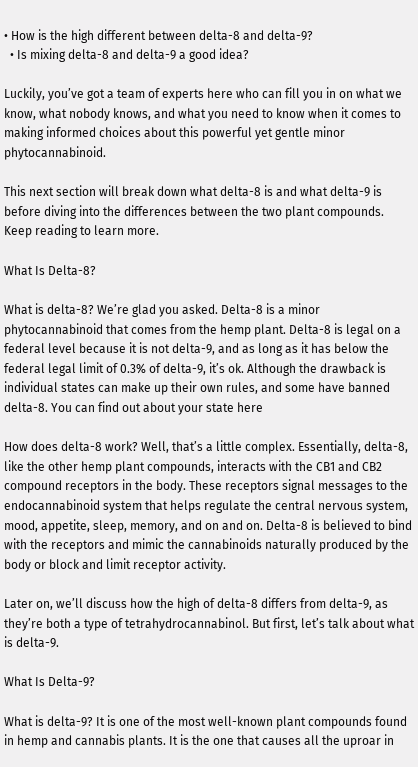• How is the high different between delta-8 and delta-9?
  • Is mixing delta-8 and delta-9 a good idea?

Luckily, you’ve got a team of experts here who can fill you in on what we know, what nobody knows, and what you need to know when it comes to making informed choices about this powerful yet gentle minor phytocannabinoid.

This next section will break down what delta-8 is and what delta-9 is before diving into the differences between the two plant compounds. Keep reading to learn more.

What Is Delta-8?

What is delta-8? We’re glad you asked. Delta-8 is a minor phytocannabinoid that comes from the hemp plant. Delta-8 is legal on a federal level because it is not delta-9, and as long as it has below the federal legal limit of 0.3% of delta-9, it’s ok. Although the drawback is individual states can make up their own rules, and some have banned delta-8. You can find out about your state here

How does delta-8 work? Well, that’s a little complex. Essentially, delta-8, like the other hemp plant compounds, interacts with the CB1 and CB2 compound receptors in the body. These receptors signal messages to the endocannabinoid system that helps regulate the central nervous system, mood, appetite, sleep, memory, and on and on. Delta-8 is believed to bind with the receptors and mimic the cannabinoids naturally produced by the body or block and limit receptor activity.

Later on, we’ll discuss how the high of delta-8 differs from delta-9, as they’re both a type of tetrahydrocannabinol. But first, let’s talk about what is delta-9.

What Is Delta-9?

What is delta-9? It is one of the most well-known plant compounds found in hemp and cannabis plants. It is the one that causes all the uproar in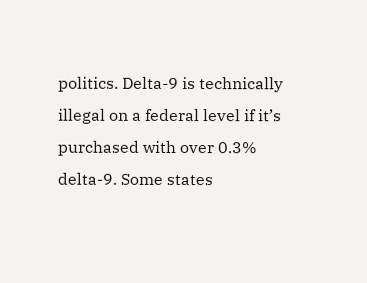politics. Delta-9 is technically illegal on a federal level if it’s purchased with over 0.3% delta-9. Some states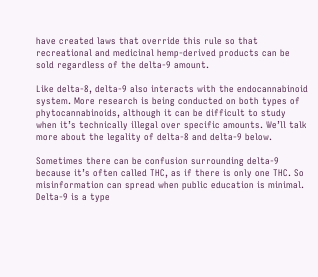have created laws that override this rule so that recreational and medicinal hemp-derived products can be sold regardless of the delta-9 amount.

Like delta-8, delta-9 also interacts with the endocannabinoid system. More research is being conducted on both types of phytocannabinoids, although it can be difficult to study when it’s technically illegal over specific amounts. We’ll talk more about the legality of delta-8 and delta-9 below.

Sometimes there can be confusion surrounding delta-9 because it’s often called THC, as if there is only one THC. So misinformation can spread when public education is minimal. Delta-9 is a type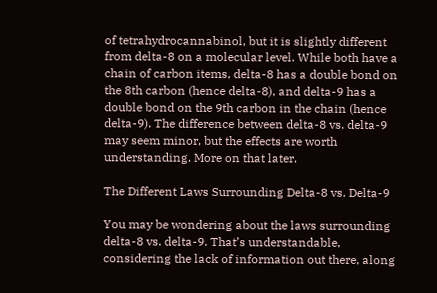of tetrahydrocannabinol, but it is slightly different from delta-8 on a molecular level. While both have a chain of carbon items, delta-8 has a double bond on the 8th carbon (hence delta-8), and delta-9 has a double bond on the 9th carbon in the chain (hence delta-9). The difference between delta-8 vs. delta-9 may seem minor, but the effects are worth understanding. More on that later.

The Different Laws Surrounding Delta-8 vs. Delta-9

You may be wondering about the laws surrounding delta-8 vs. delta-9. That’s understandable, considering the lack of information out there, along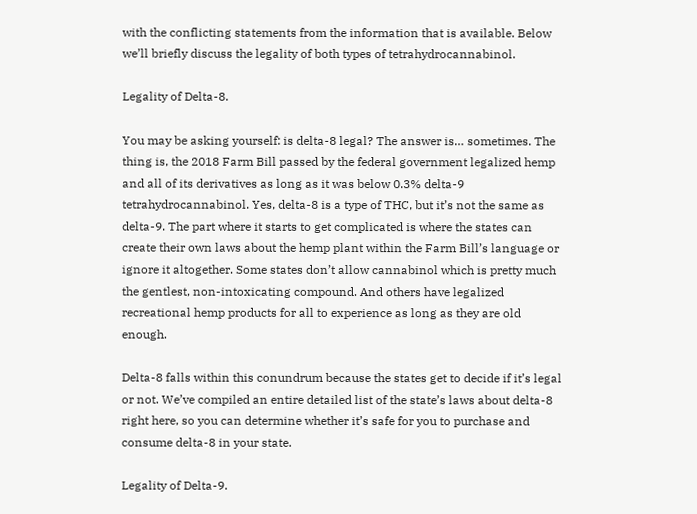with the conflicting statements from the information that is available. Below we’ll briefly discuss the legality of both types of tetrahydrocannabinol.

Legality of Delta-8.

You may be asking yourself: is delta-8 legal? The answer is… sometimes. The thing is, the 2018 Farm Bill passed by the federal government legalized hemp and all of its derivatives as long as it was below 0.3% delta-9 tetrahydrocannabinol. Yes, delta-8 is a type of THC, but it’s not the same as delta-9. The part where it starts to get complicated is where the states can create their own laws about the hemp plant within the Farm Bill’s language or ignore it altogether. Some states don’t allow cannabinol which is pretty much the gentlest, non-intoxicating compound. And others have legalized recreational hemp products for all to experience as long as they are old enough.

Delta-8 falls within this conundrum because the states get to decide if it’s legal or not. We’ve compiled an entire detailed list of the state’s laws about delta-8 right here, so you can determine whether it’s safe for you to purchase and consume delta-8 in your state.

Legality of Delta-9.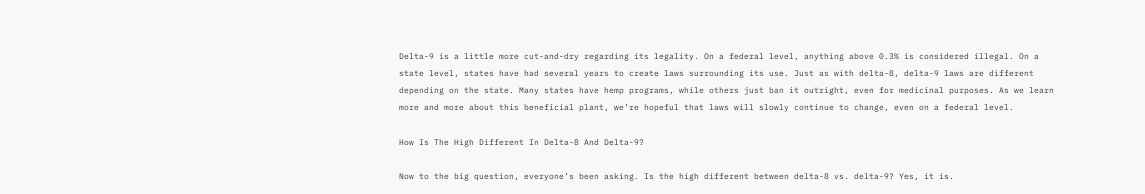Delta-9 is a little more cut-and-dry regarding its legality. On a federal level, anything above 0.3% is considered illegal. On a state level, states have had several years to create laws surrounding its use. Just as with delta-8, delta-9 laws are different depending on the state. Many states have hemp programs, while others just ban it outright, even for medicinal purposes. As we learn more and more about this beneficial plant, we’re hopeful that laws will slowly continue to change, even on a federal level.

How Is The High Different In Delta-8 And Delta-9?

Now to the big question, everyone’s been asking. Is the high different between delta-8 vs. delta-9? Yes, it is.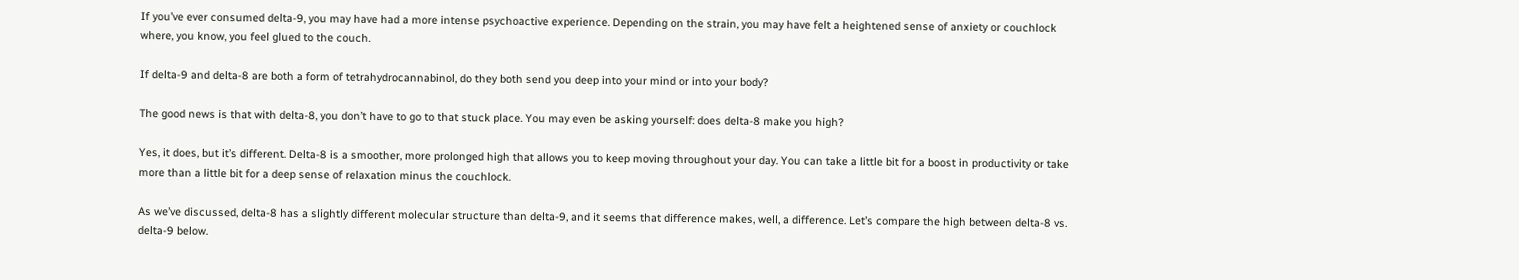If you’ve ever consumed delta-9, you may have had a more intense psychoactive experience. Depending on the strain, you may have felt a heightened sense of anxiety or couchlock where, you know, you feel glued to the couch.

If delta-9 and delta-8 are both a form of tetrahydrocannabinol, do they both send you deep into your mind or into your body?

The good news is that with delta-8, you don’t have to go to that stuck place. You may even be asking yourself: does delta-8 make you high?

Yes, it does, but it’s different. Delta-8 is a smoother, more prolonged high that allows you to keep moving throughout your day. You can take a little bit for a boost in productivity or take more than a little bit for a deep sense of relaxation minus the couchlock.

As we’ve discussed, delta-8 has a slightly different molecular structure than delta-9, and it seems that difference makes, well, a difference. Let’s compare the high between delta-8 vs. delta-9 below.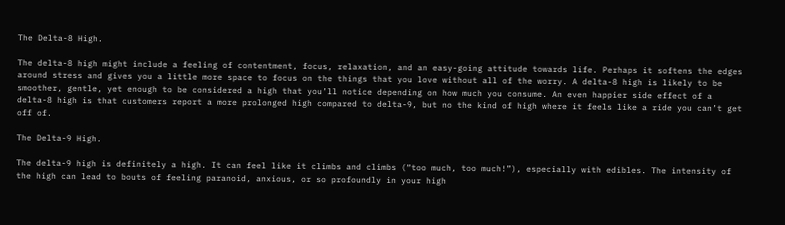The Delta-8 High.

The delta-8 high might include a feeling of contentment, focus, relaxation, and an easy-going attitude towards life. Perhaps it softens the edges around stress and gives you a little more space to focus on the things that you love without all of the worry. A delta-8 high is likely to be smoother, gentle, yet enough to be considered a high that you’ll notice depending on how much you consume. An even happier side effect of a delta-8 high is that customers report a more prolonged high compared to delta-9, but no the kind of high where it feels like a ride you can’t get off of.

The Delta-9 High.

The delta-9 high is definitely a high. It can feel like it climbs and climbs (“too much, too much!”), especially with edibles. The intensity of the high can lead to bouts of feeling paranoid, anxious, or so profoundly in your high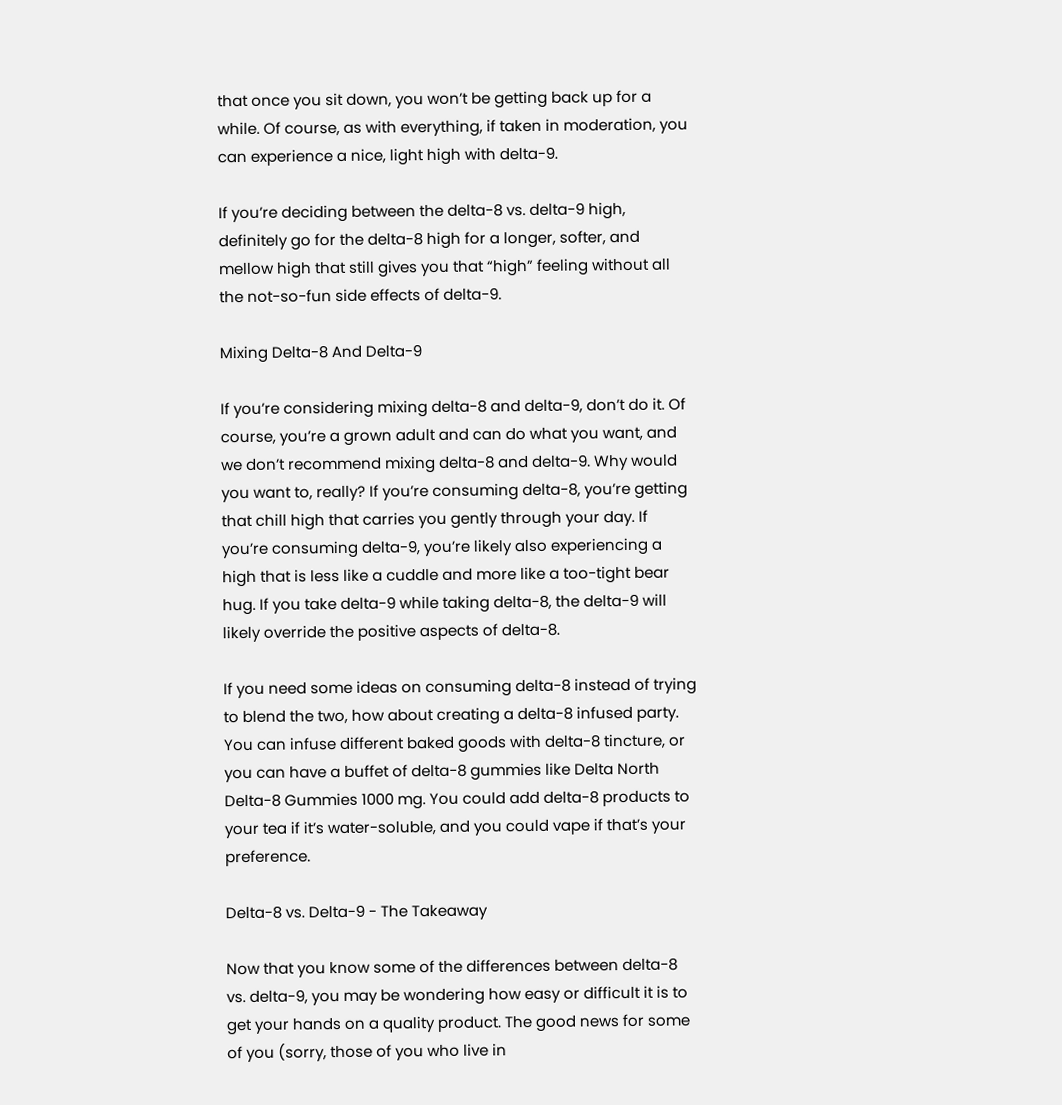that once you sit down, you won’t be getting back up for a while. Of course, as with everything, if taken in moderation, you can experience a nice, light high with delta-9.

If you’re deciding between the delta-8 vs. delta-9 high, definitely go for the delta-8 high for a longer, softer, and mellow high that still gives you that “high” feeling without all the not-so-fun side effects of delta-9.

Mixing Delta-8 And Delta-9

If you’re considering mixing delta-8 and delta-9, don’t do it. Of course, you’re a grown adult and can do what you want, and we don’t recommend mixing delta-8 and delta-9. Why would you want to, really? If you’re consuming delta-8, you’re getting that chill high that carries you gently through your day. If you’re consuming delta-9, you’re likely also experiencing a high that is less like a cuddle and more like a too-tight bear hug. If you take delta-9 while taking delta-8, the delta-9 will likely override the positive aspects of delta-8.

If you need some ideas on consuming delta-8 instead of trying to blend the two, how about creating a delta-8 infused party. You can infuse different baked goods with delta-8 tincture, or you can have a buffet of delta-8 gummies like Delta North Delta-8 Gummies 1000 mg. You could add delta-8 products to your tea if it’s water-soluble, and you could vape if that’s your preference.

Delta-8 vs. Delta-9 - The Takeaway

Now that you know some of the differences between delta-8 vs. delta-9, you may be wondering how easy or difficult it is to get your hands on a quality product. The good news for some of you (sorry, those of you who live in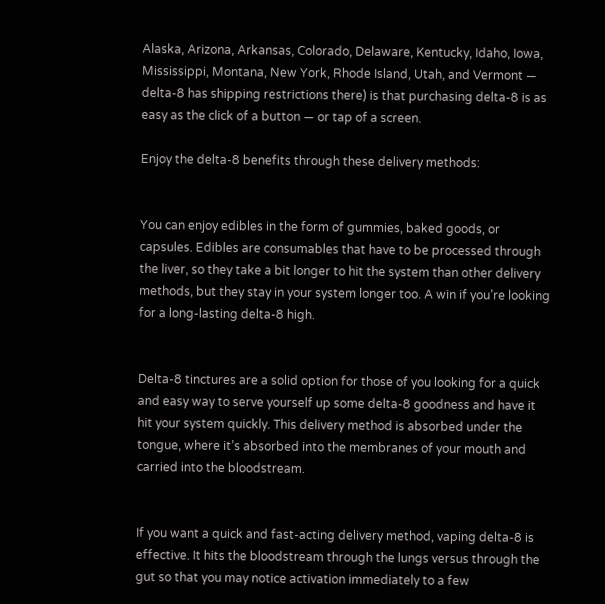Alaska, Arizona, Arkansas, Colorado, Delaware, Kentucky, Idaho, Iowa, Mississippi, Montana, New York, Rhode Island, Utah, and Vermont — delta-8 has shipping restrictions there) is that purchasing delta-8 is as easy as the click of a button — or tap of a screen.

Enjoy the delta-8 benefits through these delivery methods:


You can enjoy edibles in the form of gummies, baked goods, or capsules. Edibles are consumables that have to be processed through the liver, so they take a bit longer to hit the system than other delivery methods, but they stay in your system longer too. A win if you’re looking for a long-lasting delta-8 high.


Delta-8 tinctures are a solid option for those of you looking for a quick and easy way to serve yourself up some delta-8 goodness and have it hit your system quickly. This delivery method is absorbed under the tongue, where it’s absorbed into the membranes of your mouth and carried into the bloodstream.


If you want a quick and fast-acting delivery method, vaping delta-8 is effective. It hits the bloodstream through the lungs versus through the gut so that you may notice activation immediately to a few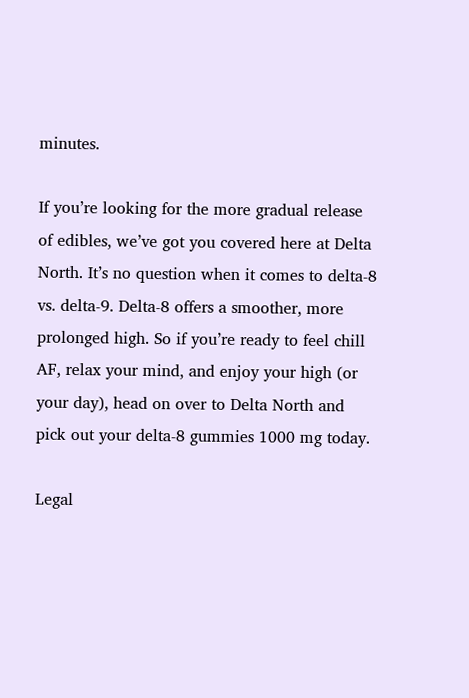minutes.

If you’re looking for the more gradual release of edibles, we’ve got you covered here at Delta North. It’s no question when it comes to delta-8 vs. delta-9. Delta-8 offers a smoother, more prolonged high. So if you’re ready to feel chill AF, relax your mind, and enjoy your high (or your day), head on over to Delta North and pick out your delta-8 gummies 1000 mg today.

Legal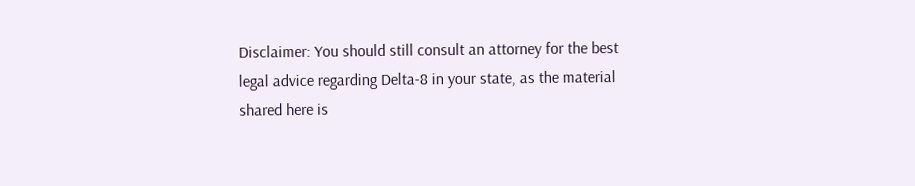Disclaimer: You should still consult an attorney for the best legal advice regarding Delta-8 in your state, as the material shared here is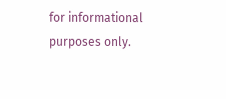for informational purposes only.